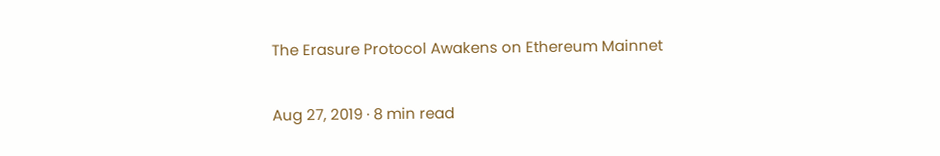The Erasure Protocol Awakens on Ethereum Mainnet

Aug 27, 2019 · 8 min read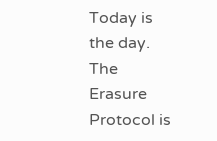Today is the day. The Erasure Protocol is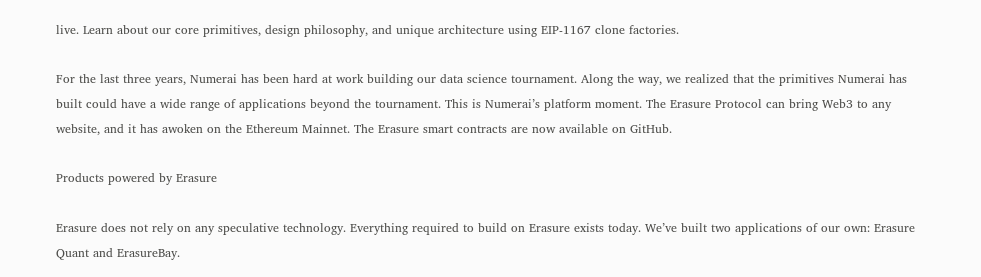live. Learn about our core primitives, design philosophy, and unique architecture using EIP-1167 clone factories.

For the last three years, Numerai has been hard at work building our data science tournament. Along the way, we realized that the primitives Numerai has built could have a wide range of applications beyond the tournament. This is Numerai’s platform moment. The Erasure Protocol can bring Web3 to any website, and it has awoken on the Ethereum Mainnet. The Erasure smart contracts are now available on GitHub.

Products powered by Erasure

Erasure does not rely on any speculative technology. Everything required to build on Erasure exists today. We’ve built two applications of our own: Erasure Quant and ErasureBay.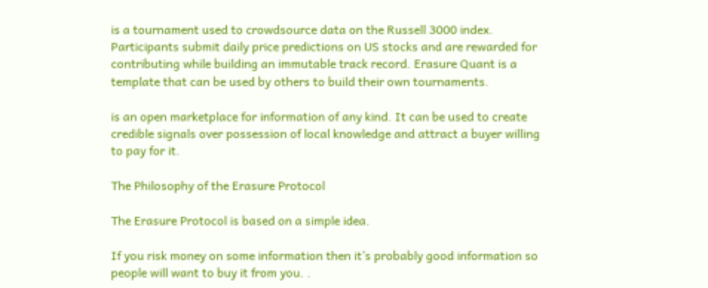is a tournament used to crowdsource data on the Russell 3000 index. Participants submit daily price predictions on US stocks and are rewarded for contributing while building an immutable track record. Erasure Quant is a template that can be used by others to build their own tournaments.

is an open marketplace for information of any kind. It can be used to create credible signals over possession of local knowledge and attract a buyer willing to pay for it.

The Philosophy of the Erasure Protocol

The Erasure Protocol is based on a simple idea.

If you risk money on some information then it’s probably good information so people will want to buy it from you. .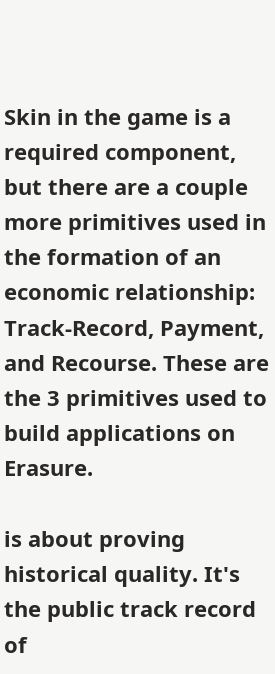Skin in the game is a required component, but there are a couple more primitives used in the formation of an economic relationship: Track-Record, Payment, and Recourse. These are the 3 primitives used to build applications on Erasure.

is about proving historical quality. It's the public track record of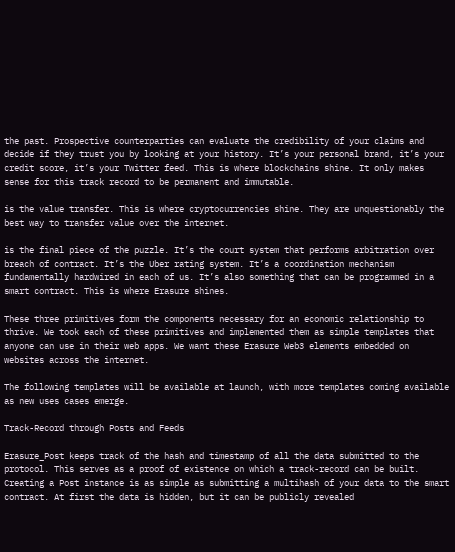the past. Prospective counterparties can evaluate the credibility of your claims and decide if they trust you by looking at your history. It’s your personal brand, it’s your credit score, it’s your Twitter feed. This is where blockchains shine. It only makes sense for this track record to be permanent and immutable.

is the value transfer. This is where cryptocurrencies shine. They are unquestionably the best way to transfer value over the internet.

is the final piece of the puzzle. It’s the court system that performs arbitration over breach of contract. It’s the Uber rating system. It’s a coordination mechanism fundamentally hardwired in each of us. It’s also something that can be programmed in a smart contract. This is where Erasure shines.

These three primitives form the components necessary for an economic relationship to thrive. We took each of these primitives and implemented them as simple templates that anyone can use in their web apps. We want these Erasure Web3 elements embedded on websites across the internet.

The following templates will be available at launch, with more templates coming available as new uses cases emerge.

Track-Record through Posts and Feeds

Erasure_Post keeps track of the hash and timestamp of all the data submitted to the protocol. This serves as a proof of existence on which a track-record can be built. Creating a Post instance is as simple as submitting a multihash of your data to the smart contract. At first the data is hidden, but it can be publicly revealed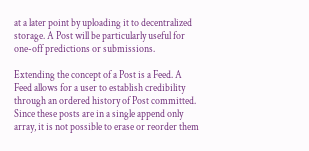at a later point by uploading it to decentralized storage. A Post will be particularly useful for one-off predictions or submissions.

Extending the concept of a Post is a Feed. A Feed allows for a user to establish credibility through an ordered history of Post committed. Since these posts are in a single append only array, it is not possible to erase or reorder them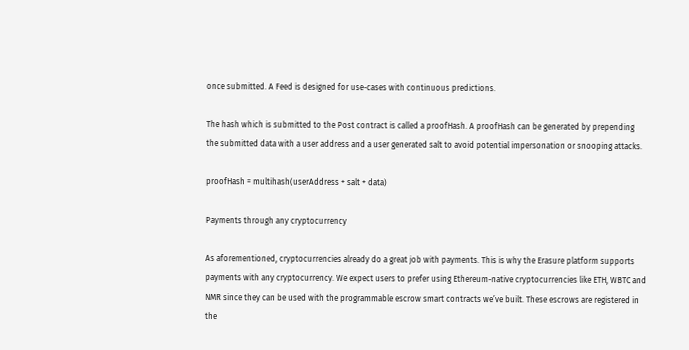once submitted. A Feed is designed for use-cases with continuous predictions.

The hash which is submitted to the Post contract is called a proofHash. A proofHash can be generated by prepending the submitted data with a user address and a user generated salt to avoid potential impersonation or snooping attacks.

proofHash = multihash(userAddress + salt + data)

Payments through any cryptocurrency

As aforementioned, cryptocurrencies already do a great job with payments. This is why the Erasure platform supports payments with any cryptocurrency. We expect users to prefer using Ethereum-native cryptocurrencies like ETH, WBTC and NMR since they can be used with the programmable escrow smart contracts we’ve built. These escrows are registered in the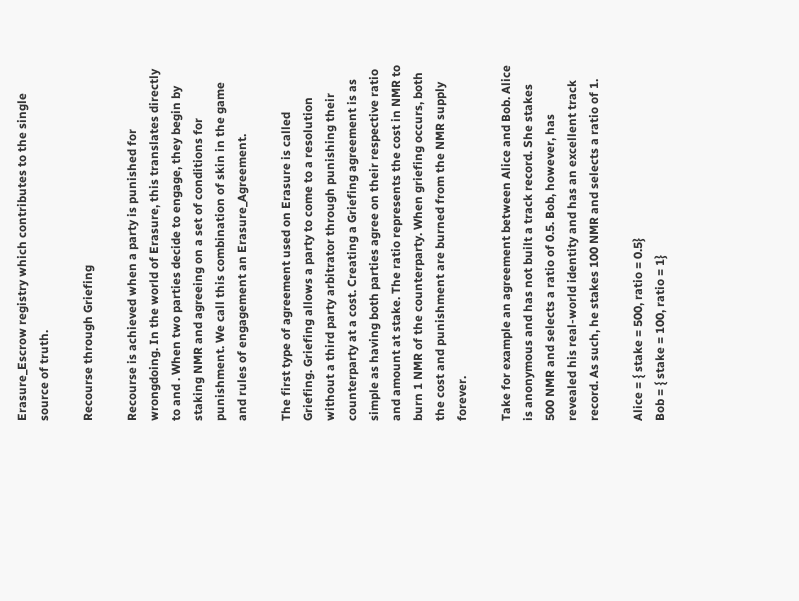Erasure_Escrow registry which contributes to the single source of truth.

Recourse through Griefing

Recourse is achieved when a party is punished for wrongdoing. In the world of Erasure, this translates directly to and . When two parties decide to engage, they begin by staking NMR and agreeing on a set of conditions for punishment. We call this combination of skin in the game and rules of engagement an Erasure_Agreement.

The first type of agreement used on Erasure is called Griefing. Griefing allows a party to come to a resolution without a third party arbitrator through punishing their counterparty at a cost. Creating a Griefing agreement is as simple as having both parties agree on their respective ratio and amount at stake. The ratio represents the cost in NMR to burn 1 NMR of the counterparty. When griefing occurs, both the cost and punishment are burned from the NMR supply forever.

Take for example an agreement between Alice and Bob. Alice is anonymous and has not built a track record. She stakes 500 NMR and selects a ratio of 0.5. Bob, however, has revealed his real-world identity and has an excellent track record. As such, he stakes 100 NMR and selects a ratio of 1.

Alice = { stake = 500, ratio = 0.5}
Bob = { stake = 100, ratio = 1}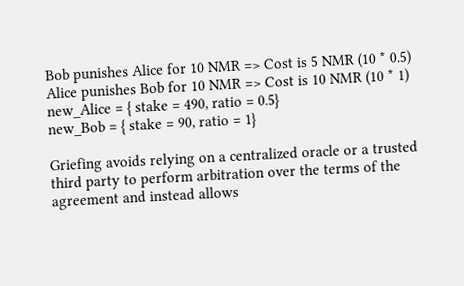Bob punishes Alice for 10 NMR => Cost is 5 NMR (10 * 0.5)
Alice punishes Bob for 10 NMR => Cost is 10 NMR (10 * 1)
new_Alice = { stake = 490, ratio = 0.5}
new_Bob = { stake = 90, ratio = 1}

Griefing avoids relying on a centralized oracle or a trusted third party to perform arbitration over the terms of the agreement and instead allows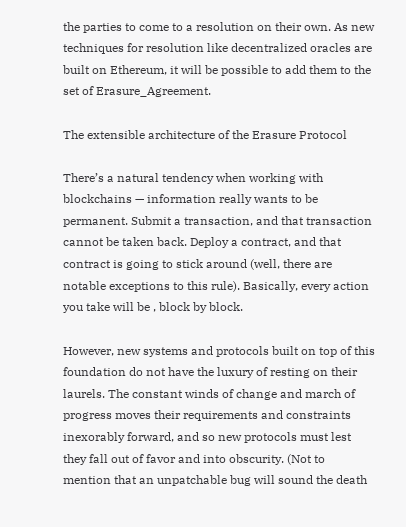the parties to come to a resolution on their own. As new techniques for resolution like decentralized oracles are built on Ethereum, it will be possible to add them to the set of Erasure_Agreement.

The extensible architecture of the Erasure Protocol

There’s a natural tendency when working with blockchains — information really wants to be permanent. Submit a transaction, and that transaction cannot be taken back. Deploy a contract, and that contract is going to stick around (well, there are notable exceptions to this rule). Basically, every action you take will be , block by block.

However, new systems and protocols built on top of this foundation do not have the luxury of resting on their laurels. The constant winds of change and march of progress moves their requirements and constraints inexorably forward, and so new protocols must lest they fall out of favor and into obscurity. (Not to mention that an unpatchable bug will sound the death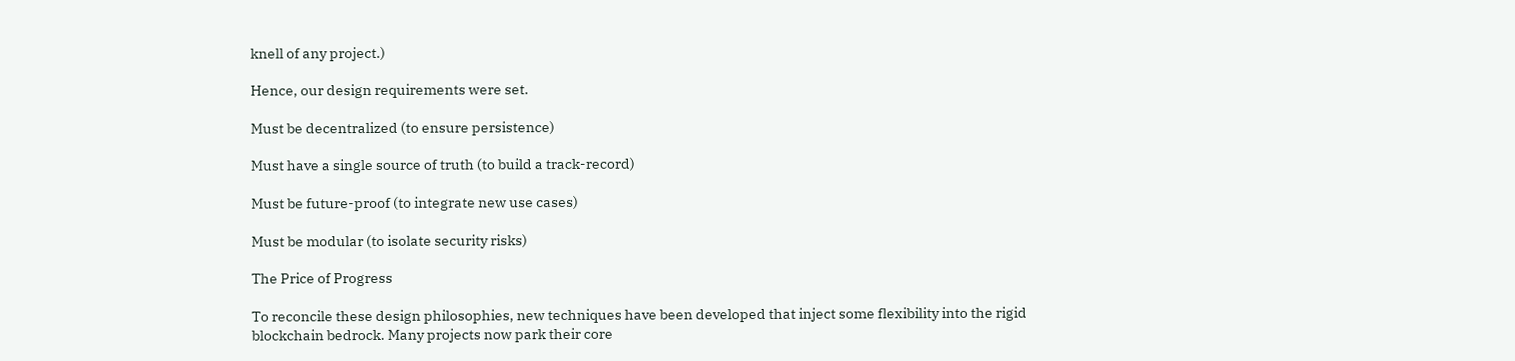knell of any project.)

Hence, our design requirements were set.

Must be decentralized (to ensure persistence)

Must have a single source of truth (to build a track-record)

Must be future-proof (to integrate new use cases)

Must be modular (to isolate security risks)

The Price of Progress

To reconcile these design philosophies, new techniques have been developed that inject some flexibility into the rigid blockchain bedrock. Many projects now park their core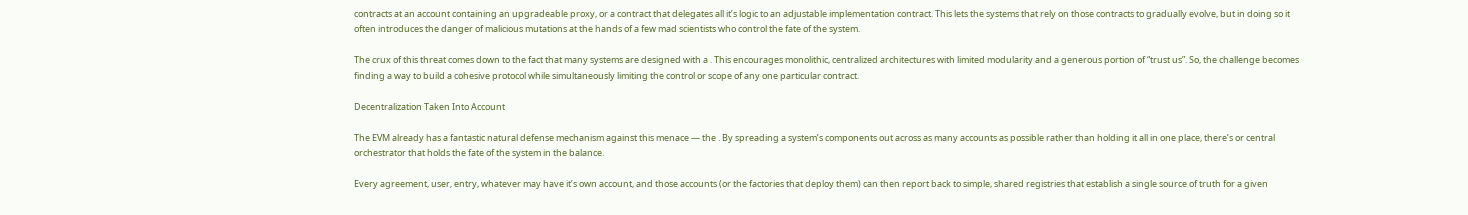contracts at an account containing an upgradeable proxy, or a contract that delegates all it’s logic to an adjustable implementation contract. This lets the systems that rely on those contracts to gradually evolve, but in doing so it often introduces the danger of malicious mutations at the hands of a few mad scientists who control the fate of the system.

The crux of this threat comes down to the fact that many systems are designed with a . This encourages monolithic, centralized architectures with limited modularity and a generous portion of “trust us”. So, the challenge becomes finding a way to build a cohesive protocol while simultaneously limiting the control or scope of any one particular contract.

Decentralization Taken Into Account

The EVM already has a fantastic natural defense mechanism against this menace — the . By spreading a system’s components out across as many accounts as possible rather than holding it all in one place, there’s or central orchestrator that holds the fate of the system in the balance.

Every agreement, user, entry, whatever may have it’s own account, and those accounts (or the factories that deploy them) can then report back to simple, shared registries that establish a single source of truth for a given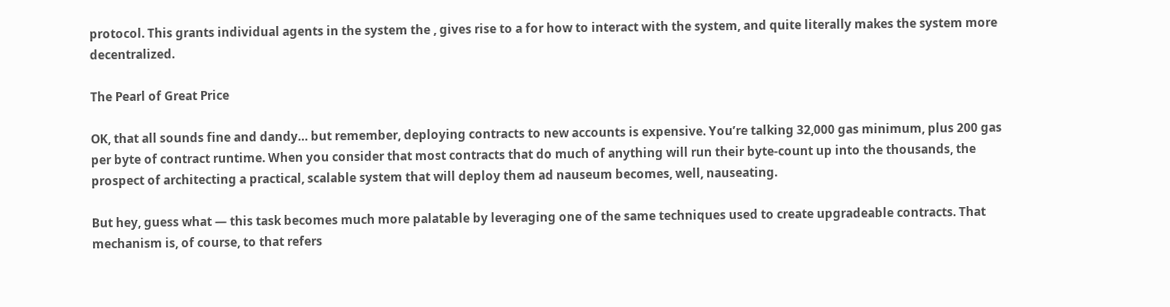protocol. This grants individual agents in the system the , gives rise to a for how to interact with the system, and quite literally makes the system more decentralized.

The Pearl of Great Price

OK, that all sounds fine and dandy… but remember, deploying contracts to new accounts is expensive. You’re talking 32,000 gas minimum, plus 200 gas per byte of contract runtime. When you consider that most contracts that do much of anything will run their byte-count up into the thousands, the prospect of architecting a practical, scalable system that will deploy them ad nauseum becomes, well, nauseating.

But hey, guess what — this task becomes much more palatable by leveraging one of the same techniques used to create upgradeable contracts. That mechanism is, of course, to that refers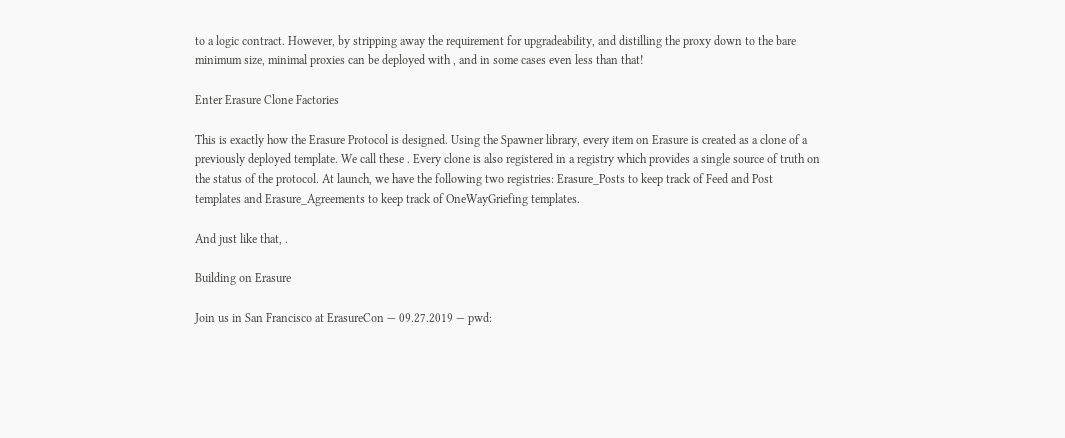to a logic contract. However, by stripping away the requirement for upgradeability, and distilling the proxy down to the bare minimum size, minimal proxies can be deployed with , and in some cases even less than that!

Enter Erasure Clone Factories

This is exactly how the Erasure Protocol is designed. Using the Spawner library, every item on Erasure is created as a clone of a previously deployed template. We call these . Every clone is also registered in a registry which provides a single source of truth on the status of the protocol. At launch, we have the following two registries: Erasure_Posts to keep track of Feed and Post templates and Erasure_Agreements to keep track of OneWayGriefing templates.

And just like that, .

Building on Erasure

Join us in San Francisco at ErasureCon — 09.27.2019 — pwd: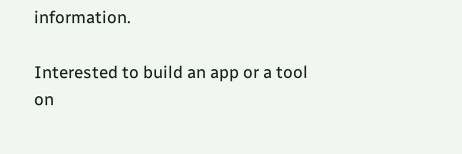information.

Interested to build an app or a tool on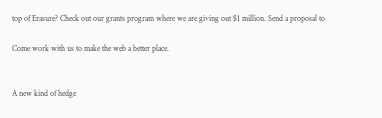top of Erasure? Check out our grants program where we are giving out $1 million. Send a proposal to

Come work with us to make the web a better place.


A new kind of hedge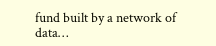fund built by a network of data…